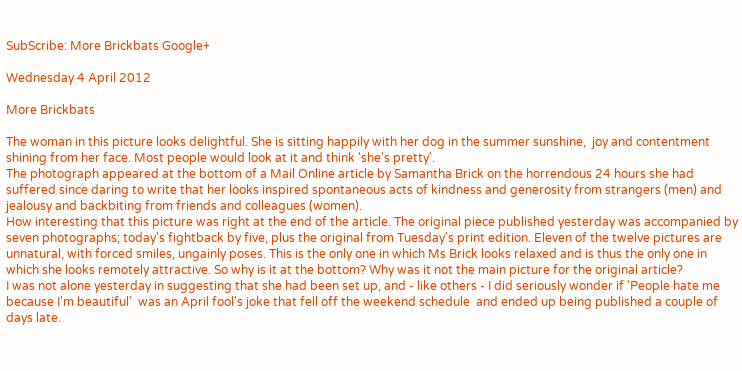SubScribe: More Brickbats Google+

Wednesday 4 April 2012

More Brickbats

The woman in this picture looks delightful. She is sitting happily with her dog in the summer sunshine,  joy and contentment shining from her face. Most people would look at it and think 'she's pretty'.
The photograph appeared at the bottom of a Mail Online article by Samantha Brick on the horrendous 24 hours she had suffered since daring to write that her looks inspired spontaneous acts of kindness and generosity from strangers (men) and  jealousy and backbiting from friends and colleagues (women).
How interesting that this picture was right at the end of the article. The original piece published yesterday was accompanied by seven photographs; today's fightback by five, plus the original from Tuesday's print edition. Eleven of the twelve pictures are unnatural, with forced smiles, ungainly poses. This is the only one in which Ms Brick looks relaxed and is thus the only one in which she looks remotely attractive. So why is it at the bottom? Why was it not the main picture for the original article?
I was not alone yesterday in suggesting that she had been set up, and - like others - I did seriously wonder if 'People hate me because I'm beautiful'  was an April fool's joke that fell off the weekend schedule  and ended up being published a couple of days late.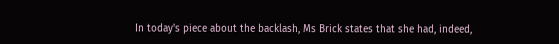In today's piece about the backlash, Ms Brick states that she had, indeed,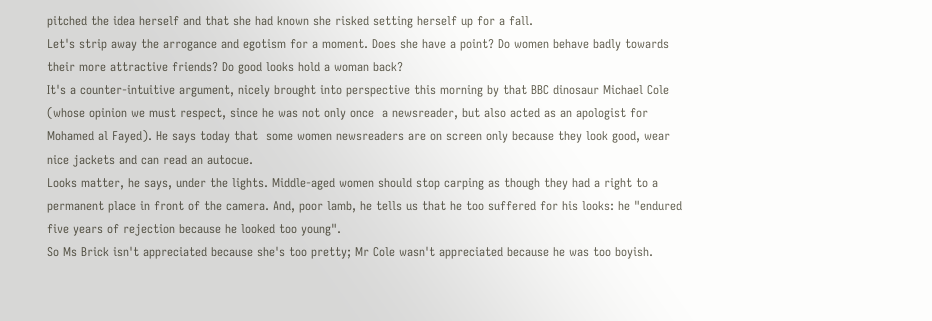pitched the idea herself and that she had known she risked setting herself up for a fall.
Let's strip away the arrogance and egotism for a moment. Does she have a point? Do women behave badly towards their more attractive friends? Do good looks hold a woman back?
It's a counter-intuitive argument, nicely brought into perspective this morning by that BBC dinosaur Michael Cole (whose opinion we must respect, since he was not only once  a newsreader, but also acted as an apologist for Mohamed al Fayed). He says today that  some women newsreaders are on screen only because they look good, wear nice jackets and can read an autocue.
Looks matter, he says, under the lights. Middle-aged women should stop carping as though they had a right to a permanent place in front of the camera. And, poor lamb, he tells us that he too suffered for his looks: he "endured five years of rejection because he looked too young".
So Ms Brick isn't appreciated because she's too pretty; Mr Cole wasn't appreciated because he was too boyish.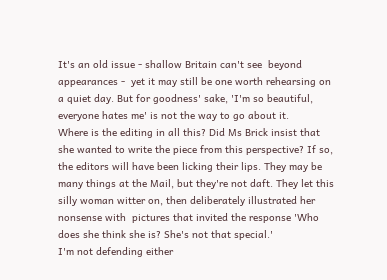It's an old issue - shallow Britain can't see  beyond appearances -  yet it may still be one worth rehearsing on a quiet day. But for goodness' sake, 'I'm so beautiful, everyone hates me' is not the way to go about it.
Where is the editing in all this? Did Ms Brick insist that she wanted to write the piece from this perspective? If so, the editors will have been licking their lips. They may be many things at the Mail, but they're not daft. They let this silly woman witter on, then deliberately illustrated her nonsense with  pictures that invited the response 'Who does she think she is? She's not that special.'
I'm not defending either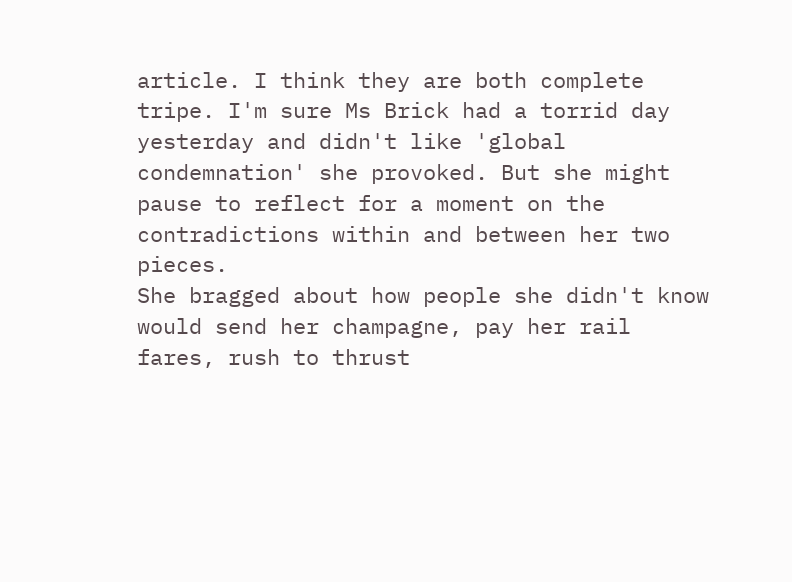article. I think they are both complete tripe. I'm sure Ms Brick had a torrid day yesterday and didn't like 'global condemnation' she provoked. But she might pause to reflect for a moment on the contradictions within and between her two pieces.
She bragged about how people she didn't know would send her champagne, pay her rail fares, rush to thrust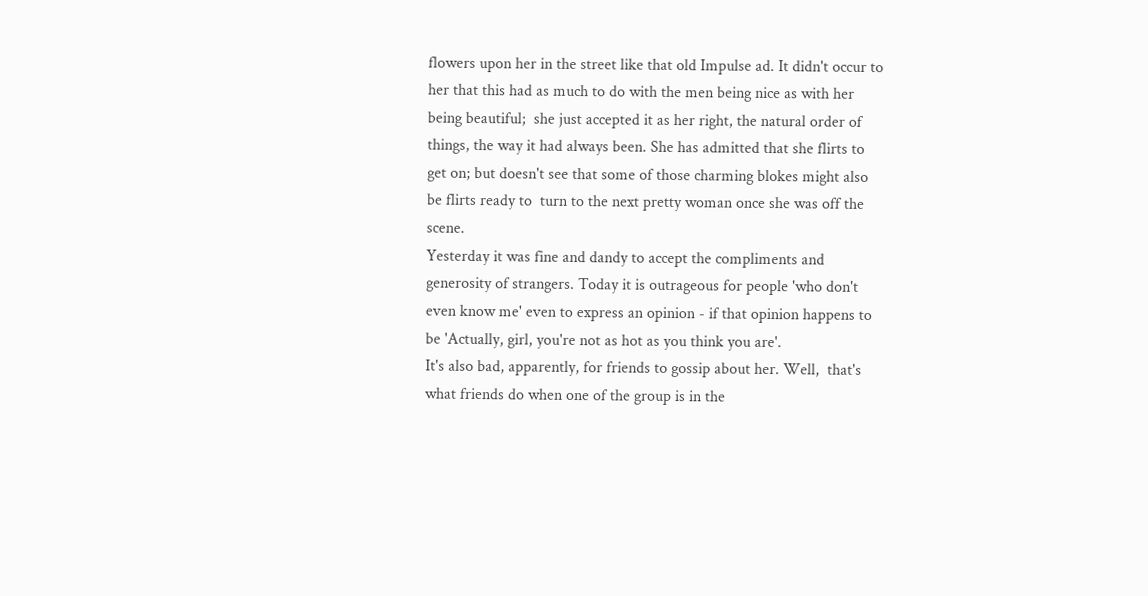flowers upon her in the street like that old Impulse ad. It didn't occur to her that this had as much to do with the men being nice as with her being beautiful;  she just accepted it as her right, the natural order of things, the way it had always been. She has admitted that she flirts to get on; but doesn't see that some of those charming blokes might also be flirts ready to  turn to the next pretty woman once she was off the scene.
Yesterday it was fine and dandy to accept the compliments and generosity of strangers. Today it is outrageous for people 'who don't even know me' even to express an opinion - if that opinion happens to be 'Actually, girl, you're not as hot as you think you are'.
It's also bad, apparently, for friends to gossip about her. Well,  that's what friends do when one of the group is in the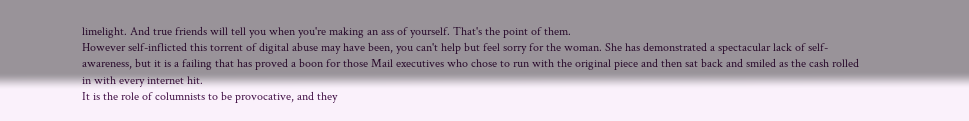limelight. And true friends will tell you when you're making an ass of yourself. That's the point of them.
However self-inflicted this torrent of digital abuse may have been, you can't help but feel sorry for the woman. She has demonstrated a spectacular lack of self-awareness, but it is a failing that has proved a boon for those Mail executives who chose to run with the original piece and then sat back and smiled as the cash rolled in with every internet hit.
It is the role of columnists to be provocative, and they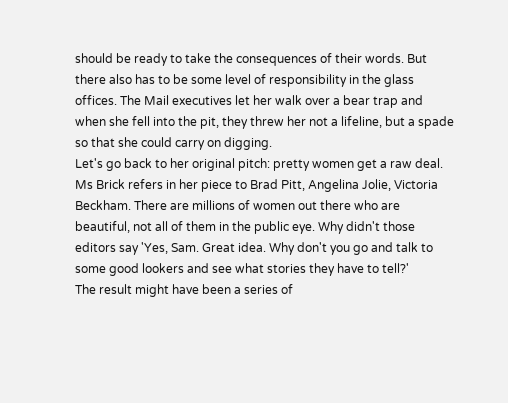should be ready to take the consequences of their words. But there also has to be some level of responsibility in the glass offices. The Mail executives let her walk over a bear trap and when she fell into the pit, they threw her not a lifeline, but a spade so that she could carry on digging.
Let's go back to her original pitch: pretty women get a raw deal. Ms Brick refers in her piece to Brad Pitt, Angelina Jolie, Victoria Beckham. There are millions of women out there who are beautiful, not all of them in the public eye. Why didn't those editors say 'Yes, Sam. Great idea. Why don't you go and talk to some good lookers and see what stories they have to tell?'
The result might have been a series of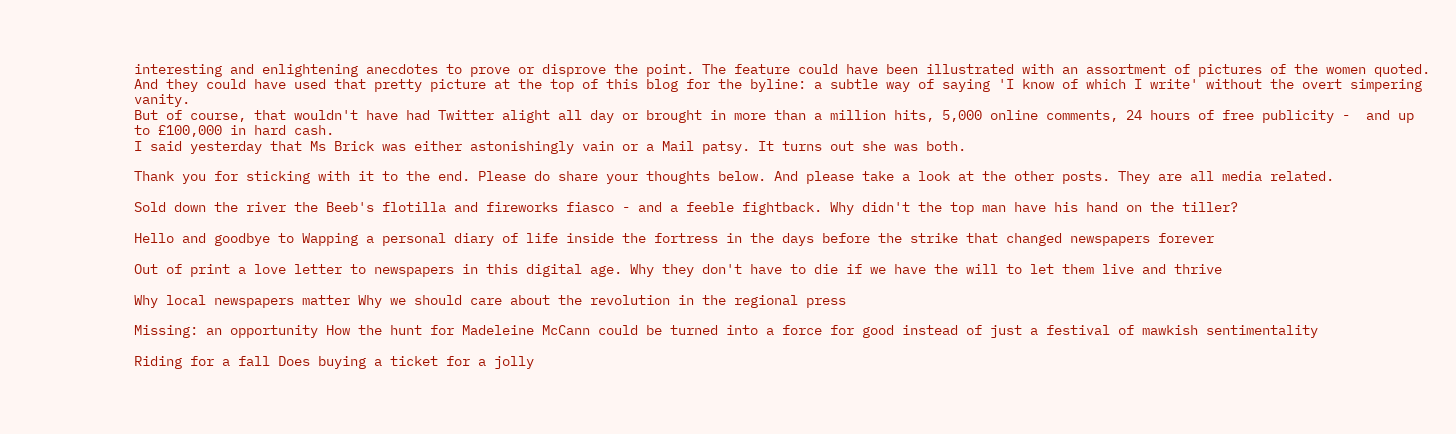interesting and enlightening anecdotes to prove or disprove the point. The feature could have been illustrated with an assortment of pictures of the women quoted. And they could have used that pretty picture at the top of this blog for the byline: a subtle way of saying 'I know of which I write' without the overt simpering vanity.
But of course, that wouldn't have had Twitter alight all day or brought in more than a million hits, 5,000 online comments, 24 hours of free publicity -  and up to £100,000 in hard cash.
I said yesterday that Ms Brick was either astonishingly vain or a Mail patsy. It turns out she was both.

Thank you for sticking with it to the end. Please do share your thoughts below. And please take a look at the other posts. They are all media related.

Sold down the river the Beeb's flotilla and fireworks fiasco - and a feeble fightback. Why didn't the top man have his hand on the tiller?

Hello and goodbye to Wapping a personal diary of life inside the fortress in the days before the strike that changed newspapers forever

Out of print a love letter to newspapers in this digital age. Why they don't have to die if we have the will to let them live and thrive

Why local newspapers matter Why we should care about the revolution in the regional press

Missing: an opportunity How the hunt for Madeleine McCann could be turned into a force for good instead of just a festival of mawkish sentimentality

Riding for a fall Does buying a ticket for a jolly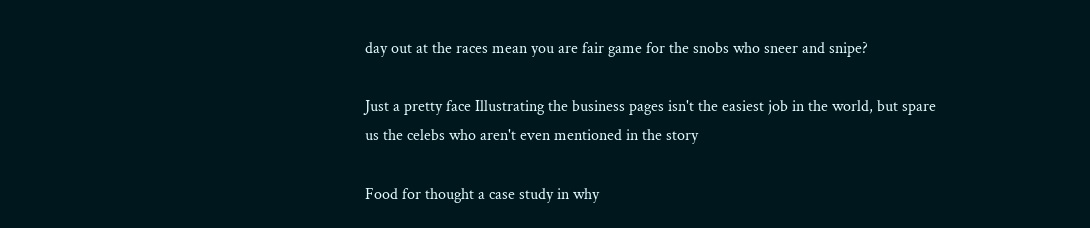day out at the races mean you are fair game for the snobs who sneer and snipe?

Just a pretty face Illustrating the business pages isn't the easiest job in the world, but spare us the celebs who aren't even mentioned in the story

Food for thought a case study in why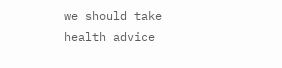we should take health advice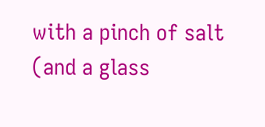with a pinch of salt (and a glass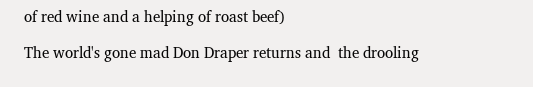of red wine and a helping of roast beef)

The world's gone mad Don Draper returns and  the drooling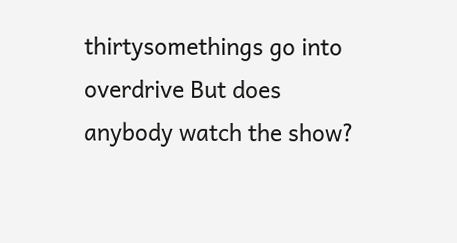thirtysomethings go into overdrive But does anybody watch the show?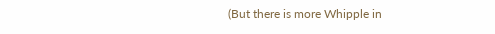(But there is more Whipple in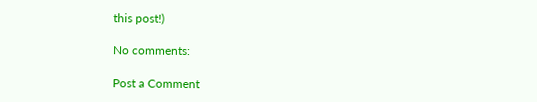this post!)

No comments:

Post a Comment